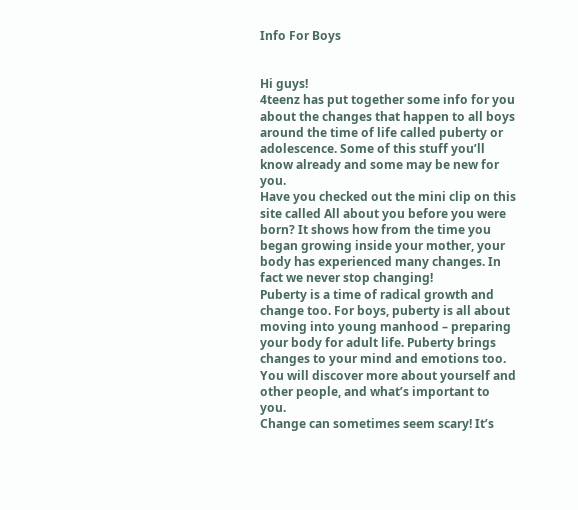Info For Boys


Hi guys!
4teenz has put together some info for you about the changes that happen to all boys around the time of life called puberty or adolescence. Some of this stuff you’ll know already and some may be new for you.
Have you checked out the mini clip on this site called All about you before you were born? It shows how from the time you began growing inside your mother, your body has experienced many changes. In fact we never stop changing!
Puberty is a time of radical growth and change too. For boys, puberty is all about moving into young manhood – preparing your body for adult life. Puberty brings changes to your mind and emotions too. You will discover more about yourself and other people, and what’s important to you.
Change can sometimes seem scary! It’s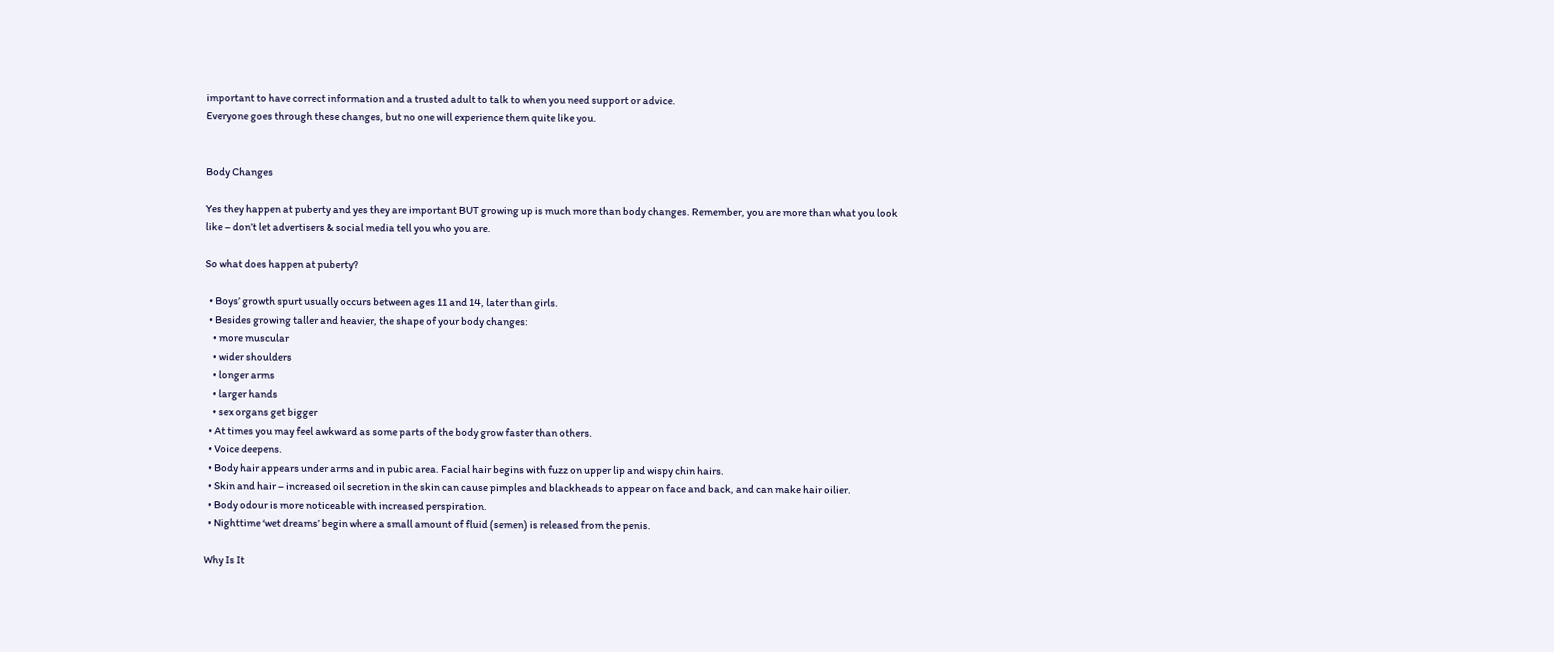important to have correct information and a trusted adult to talk to when you need support or advice.
Everyone goes through these changes, but no one will experience them quite like you.


Body Changes

Yes they happen at puberty and yes they are important BUT growing up is much more than body changes. Remember, you are more than what you look like – don’t let advertisers & social media tell you who you are.

So what does happen at puberty?

  • Boys’ growth spurt usually occurs between ages 11 and 14, later than girls.
  • Besides growing taller and heavier, the shape of your body changes:
    • more muscular
    • wider shoulders
    • longer arms
    • larger hands
    • sex organs get bigger
  • At times you may feel awkward as some parts of the body grow faster than others.
  • Voice deepens.
  • Body hair appears under arms and in pubic area. Facial hair begins with fuzz on upper lip and wispy chin hairs.
  • Skin and hair – increased oil secretion in the skin can cause pimples and blackheads to appear on face and back, and can make hair oilier.
  • Body odour is more noticeable with increased perspiration.
  • Nighttime ‘wet dreams’ begin where a small amount of fluid (semen) is released from the penis.

Why Is It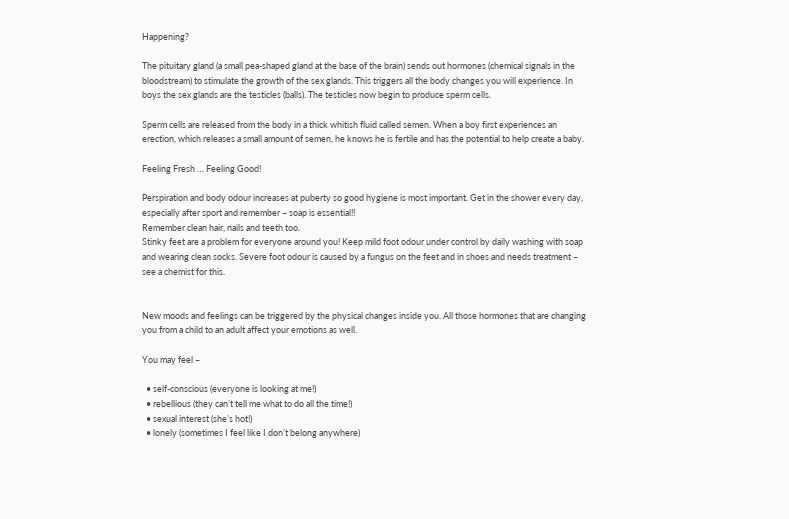Happening?

The pituitary gland (a small pea-shaped gland at the base of the brain) sends out hormones (chemical signals in the bloodstream) to stimulate the growth of the sex glands. This triggers all the body changes you will experience. In boys the sex glands are the testicles (balls). The testicles now begin to produce sperm cells.

Sperm cells are released from the body in a thick whitish fluid called semen. When a boy first experiences an erection, which releases a small amount of semen, he knows he is fertile and has the potential to help create a baby.

Feeling Fresh … Feeling Good!

Perspiration and body odour increases at puberty so good hygiene is most important. Get in the shower every day, especially after sport and remember – soap is essential!!
Remember clean hair, nails and teeth too.
Stinky feet are a problem for everyone around you! Keep mild foot odour under control by daily washing with soap and wearing clean socks. Severe foot odour is caused by a fungus on the feet and in shoes and needs treatment – see a chemist for this.


New moods and feelings can be triggered by the physical changes inside you. All those hormones that are changing you from a child to an adult affect your emotions as well.

You may feel –

  • self-conscious (everyone is looking at me!)
  • rebellious (they can’t tell me what to do all the time!)
  • sexual interest (she’s hot!)
  • lonely (sometimes I feel like I don’t belong anywhere)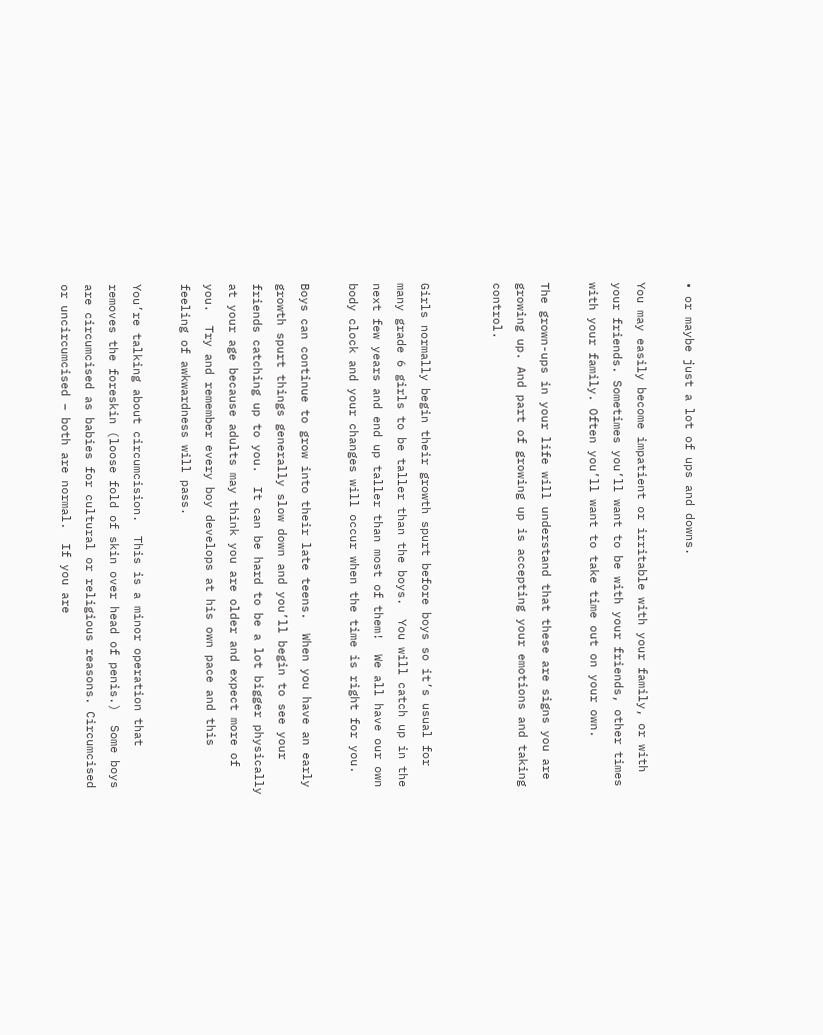• or maybe just a lot of ups and downs.

You may easily become impatient or irritable with your family, or with your friends. Sometimes you’ll want to be with your friends, other times with your family. Often you’ll want to take time out on your own.

The grown-ups in your life will understand that these are signs you are growing up. And part of growing up is accepting your emotions and taking control.


Girls normally begin their growth spurt before boys so it’s usual for many grade 6 girls to be taller than the boys.  You will catch up in the next few years and end up taller than most of them!  We all have our own body clock and your changes will occur when the time is right for you.

Boys can continue to grow into their late teens.  When you have an early growth spurt things generally slow down and you’ll begin to see your friends catching up to you.  It can be hard to be a lot bigger physically at your age because adults may think you are older and expect more of you.  Try and remember every boy develops at his own pace and this feeling of awkwardness will pass.

You’re talking about circumcision.  This is a minor operation that removes the foreskin (loose fold of skin over head of penis.)  Some boys are circumcised as babies for cultural or religious reasons. Circumcised or uncircumcised – both are normal.  If you are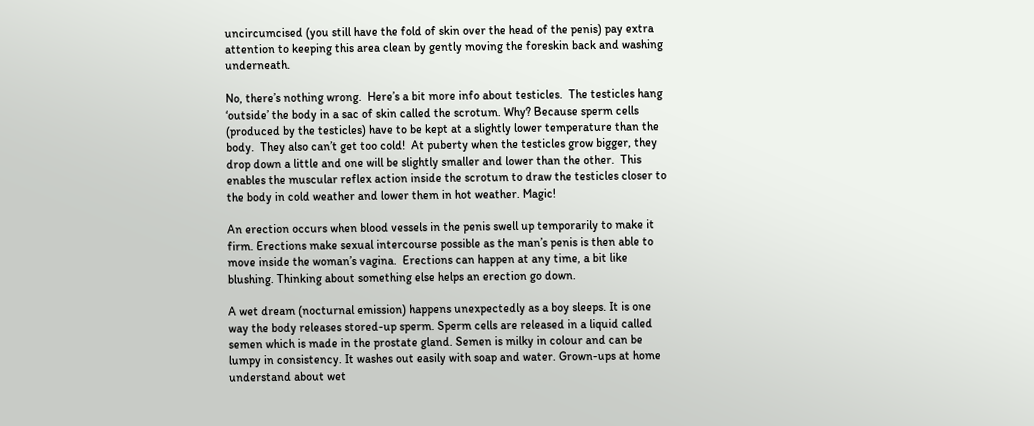uncircumcised (you still have the fold of skin over the head of the penis) pay extra attention to keeping this area clean by gently moving the foreskin back and washing underneath.

No, there’s nothing wrong.  Here’s a bit more info about testicles.  The testicles hang ‘outside’ the body in a sac of skin called the scrotum. Why? Because sperm cells (produced by the testicles) have to be kept at a slightly lower temperature than the body.  They also can’t get too cold!  At puberty when the testicles grow bigger, they drop down a little and one will be slightly smaller and lower than the other.  This enables the muscular reflex action inside the scrotum to draw the testicles closer to the body in cold weather and lower them in hot weather. Magic!

An erection occurs when blood vessels in the penis swell up temporarily to make it firm. Erections make sexual intercourse possible as the man’s penis is then able to move inside the woman’s vagina.  Erections can happen at any time, a bit like blushing. Thinking about something else helps an erection go down.

A wet dream (nocturnal emission) happens unexpectedly as a boy sleeps. It is one way the body releases stored-up sperm. Sperm cells are released in a liquid called semen which is made in the prostate gland. Semen is milky in colour and can be lumpy in consistency. It washes out easily with soap and water. Grown-ups at home understand about wet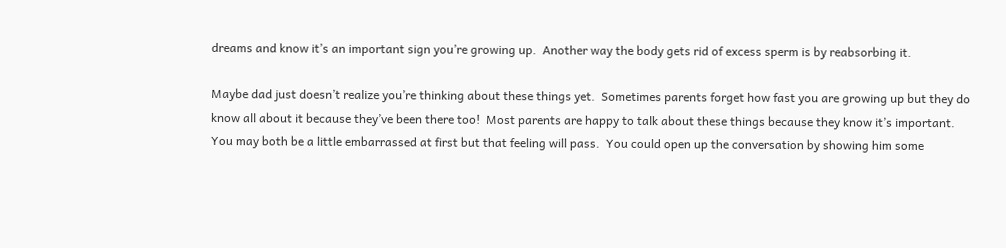dreams and know it’s an important sign you’re growing up.  Another way the body gets rid of excess sperm is by reabsorbing it.

Maybe dad just doesn’t realize you’re thinking about these things yet.  Sometimes parents forget how fast you are growing up but they do know all about it because they’ve been there too!  Most parents are happy to talk about these things because they know it’s important. You may both be a little embarrassed at first but that feeling will pass.  You could open up the conversation by showing him some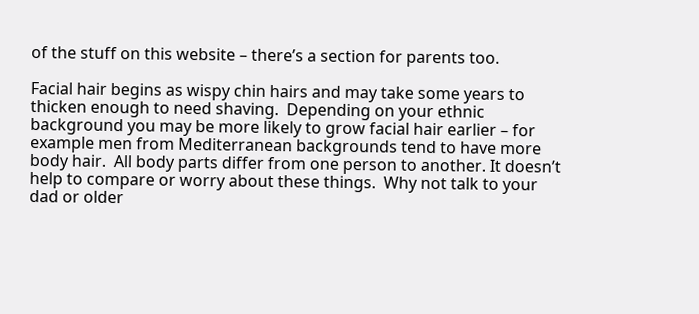of the stuff on this website – there’s a section for parents too.

Facial hair begins as wispy chin hairs and may take some years to thicken enough to need shaving.  Depending on your ethnic background you may be more likely to grow facial hair earlier – for example men from Mediterranean backgrounds tend to have more body hair.  All body parts differ from one person to another. It doesn’t help to compare or worry about these things.  Why not talk to your dad or older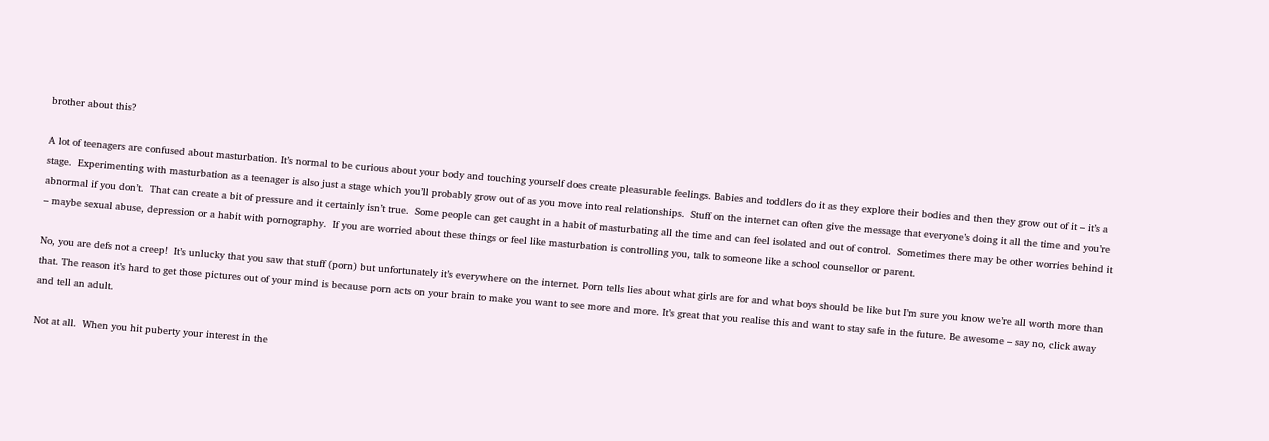brother about this?

A lot of teenagers are confused about masturbation. It’s normal to be curious about your body and touching yourself does create pleasurable feelings. Babies and toddlers do it as they explore their bodies and then they grow out of it – it’s a stage.  Experimenting with masturbation as a teenager is also just a stage which you’ll probably grow out of as you move into real relationships.  Stuff on the internet can often give the message that everyone’s doing it all the time and you’re abnormal if you don’t.  That can create a bit of pressure and it certainly isn’t true.  Some people can get caught in a habit of masturbating all the time and can feel isolated and out of control.  Sometimes there may be other worries behind it – maybe sexual abuse, depression or a habit with pornography.  If you are worried about these things or feel like masturbation is controlling you, talk to someone like a school counsellor or parent.

No, you are defs not a creep!  It’s unlucky that you saw that stuff (porn) but unfortunately it’s everywhere on the internet. Porn tells lies about what girls are for and what boys should be like but I’m sure you know we’re all worth more than that. The reason it’s hard to get those pictures out of your mind is because porn acts on your brain to make you want to see more and more. It’s great that you realise this and want to stay safe in the future. Be awesome – say no, click away and tell an adult.

Not at all.  When you hit puberty your interest in the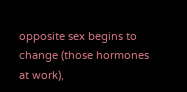opposite sex begins to change (those hormones at work),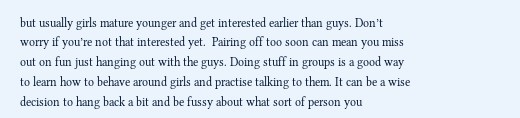but usually girls mature younger and get interested earlier than guys. Don’t worry if you’re not that interested yet.  Pairing off too soon can mean you miss out on fun just hanging out with the guys. Doing stuff in groups is a good way to learn how to behave around girls and practise talking to them. It can be a wise decision to hang back a bit and be fussy about what sort of person you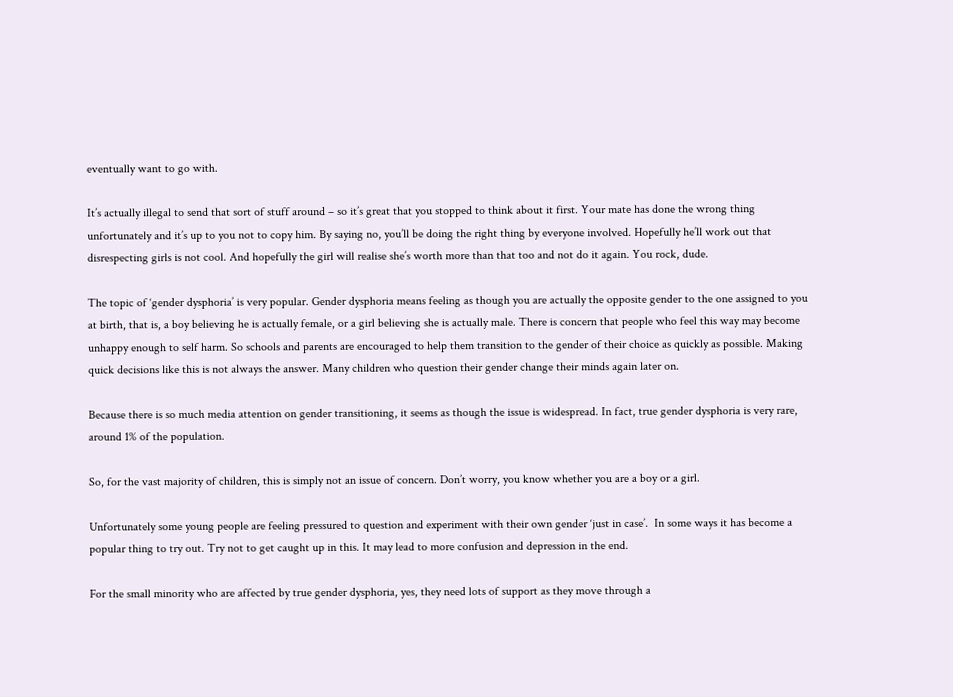eventually want to go with.

It’s actually illegal to send that sort of stuff around – so it’s great that you stopped to think about it first. Your mate has done the wrong thing unfortunately and it’s up to you not to copy him. By saying no, you’ll be doing the right thing by everyone involved. Hopefully he’ll work out that disrespecting girls is not cool. And hopefully the girl will realise she’s worth more than that too and not do it again. You rock, dude.

The topic of ‘gender dysphoria’ is very popular. Gender dysphoria means feeling as though you are actually the opposite gender to the one assigned to you at birth, that is, a boy believing he is actually female, or a girl believing she is actually male. There is concern that people who feel this way may become unhappy enough to self harm. So schools and parents are encouraged to help them transition to the gender of their choice as quickly as possible. Making quick decisions like this is not always the answer. Many children who question their gender change their minds again later on.

Because there is so much media attention on gender transitioning, it seems as though the issue is widespread. In fact, true gender dysphoria is very rare, around 1% of the population.

So, for the vast majority of children, this is simply not an issue of concern. Don’t worry, you know whether you are a boy or a girl.

Unfortunately some young people are feeling pressured to question and experiment with their own gender ‘just in case’.  In some ways it has become a popular thing to try out. Try not to get caught up in this. It may lead to more confusion and depression in the end.

For the small minority who are affected by true gender dysphoria, yes, they need lots of support as they move through a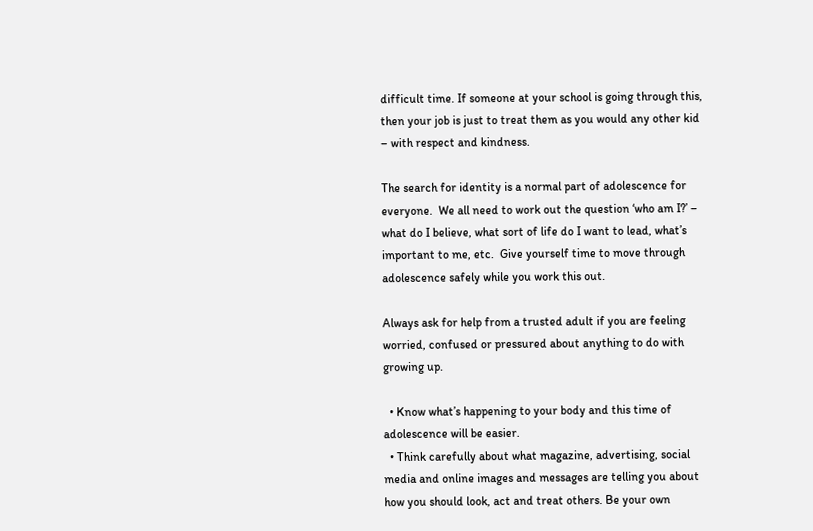difficult time. If someone at your school is going through this, then your job is just to treat them as you would any other kid – with respect and kindness.

The search for identity is a normal part of adolescence for everyone.  We all need to work out the question ‘who am I?’ – what do I believe, what sort of life do I want to lead, what’s important to me, etc.  Give yourself time to move through adolescence safely while you work this out.

Always ask for help from a trusted adult if you are feeling worried, confused or pressured about anything to do with growing up.

  • Know what’s happening to your body and this time of adolescence will be easier.
  • Think carefully about what magazine, advertising, social media and online images and messages are telling you about how you should look, act and treat others. Be your own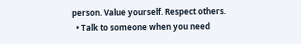person. Value yourself. Respect others.
  • Talk to someone when you need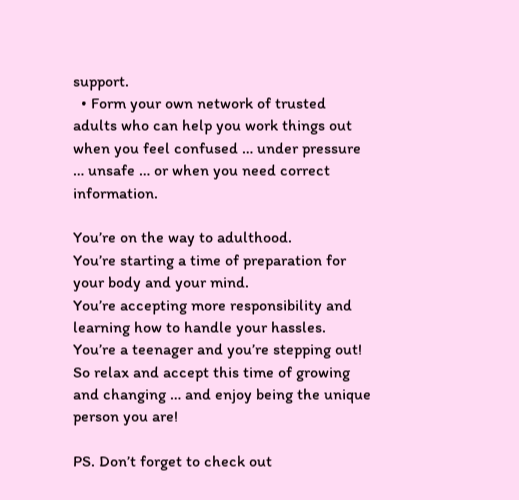support.
  • Form your own network of trusted adults who can help you work things out when you feel confused … under pressure … unsafe … or when you need correct information.

You’re on the way to adulthood.
You’re starting a time of preparation for your body and your mind.
You’re accepting more responsibility and learning how to handle your hassles.
You’re a teenager and you’re stepping out!
So relax and accept this time of growing and changing … and enjoy being the unique person you are!

PS. Don’t forget to check out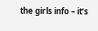the girls info – it’s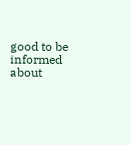good to be informed about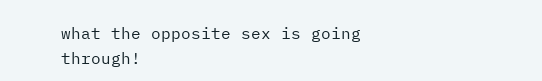what the opposite sex is going through!